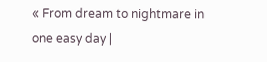« From dream to nightmare in one easy day |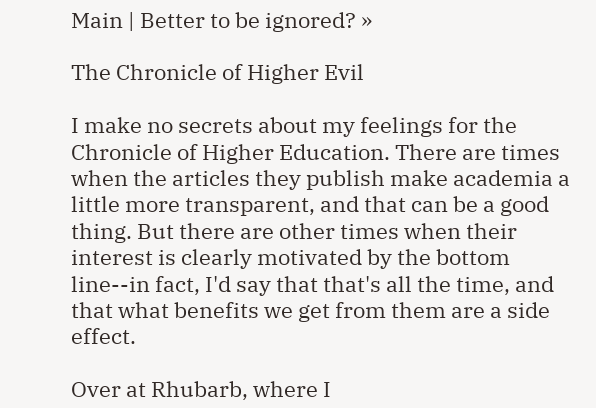Main | Better to be ignored? »

The Chronicle of Higher Evil

I make no secrets about my feelings for the Chronicle of Higher Education. There are times when the articles they publish make academia a little more transparent, and that can be a good thing. But there are other times when their interest is clearly motivated by the bottom line--in fact, I'd say that that's all the time, and that what benefits we get from them are a side effect.

Over at Rhubarb, where I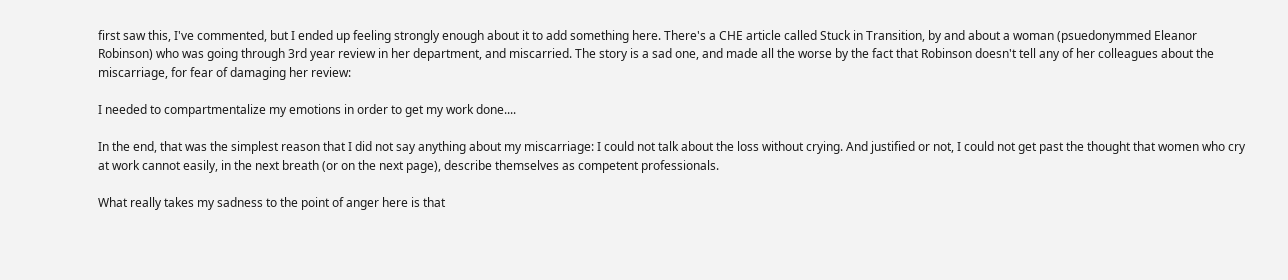first saw this, I've commented, but I ended up feeling strongly enough about it to add something here. There's a CHE article called Stuck in Transition, by and about a woman (psuedonymmed Eleanor Robinson) who was going through 3rd year review in her department, and miscarried. The story is a sad one, and made all the worse by the fact that Robinson doesn't tell any of her colleagues about the miscarriage, for fear of damaging her review:

I needed to compartmentalize my emotions in order to get my work done....

In the end, that was the simplest reason that I did not say anything about my miscarriage: I could not talk about the loss without crying. And justified or not, I could not get past the thought that women who cry at work cannot easily, in the next breath (or on the next page), describe themselves as competent professionals.

What really takes my sadness to the point of anger here is that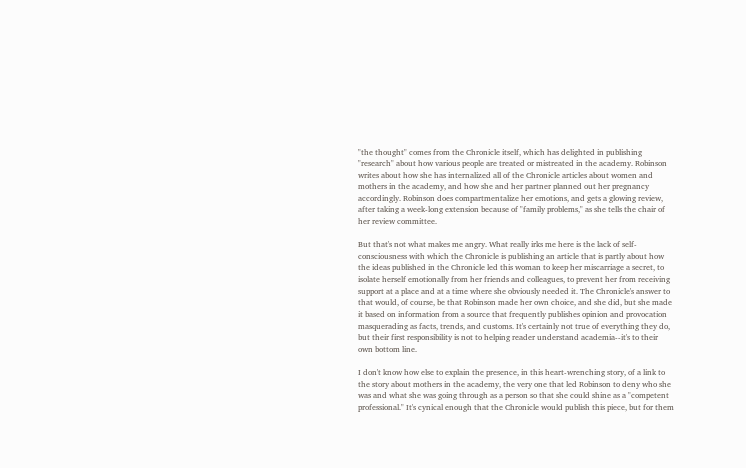"the thought" comes from the Chronicle itself, which has delighted in publishing "research" about how various people are treated or mistreated in the academy. Robinson writes about how she has internalized all of the Chronicle articles about women and mothers in the academy, and how she and her partner planned out her pregnancy accordingly. Robinson does compartmentalize her emotions, and gets a glowing review, after taking a week-long extension because of "family problems," as she tells the chair of her review committee.

But that's not what makes me angry. What really irks me here is the lack of self-consciousness with which the Chronicle is publishing an article that is partly about how the ideas published in the Chronicle led this woman to keep her miscarriage a secret, to isolate herself emotionally from her friends and colleagues, to prevent her from receiving support at a place and at a time where she obviously needed it. The Chronicle's answer to that would, of course, be that Robinson made her own choice, and she did, but she made it based on information from a source that frequently publishes opinion and provocation masquerading as facts, trends, and customs. It's certainly not true of everything they do, but their first responsibility is not to helping reader understand academia--it's to their own bottom line.

I don't know how else to explain the presence, in this heart-wrenching story, of a link to the story about mothers in the academy, the very one that led Robinson to deny who she was and what she was going through as a person so that she could shine as a "competent professional." It's cynical enough that the Chronicle would publish this piece, but for them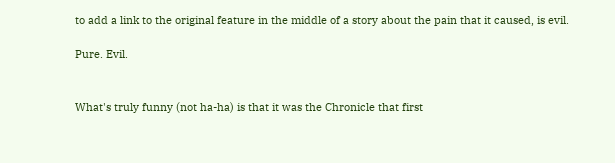to add a link to the original feature in the middle of a story about the pain that it caused, is evil.

Pure. Evil.


What's truly funny (not ha-ha) is that it was the Chronicle that first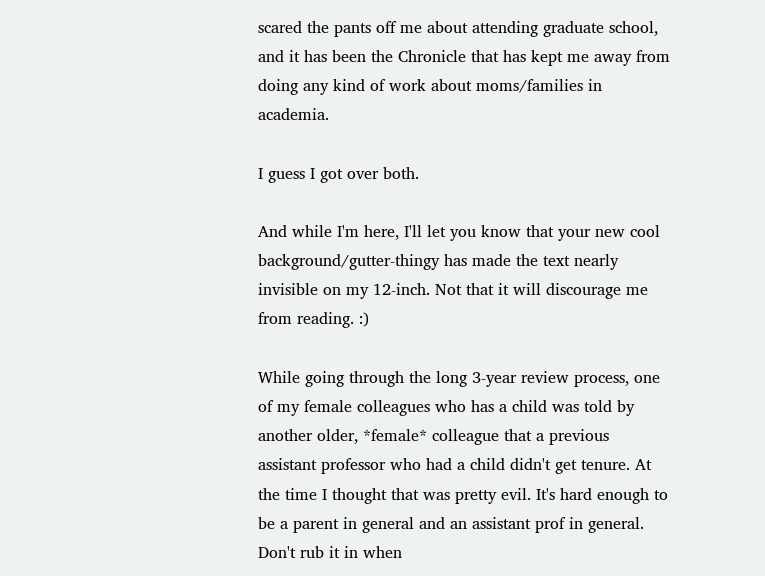scared the pants off me about attending graduate school, and it has been the Chronicle that has kept me away from doing any kind of work about moms/families in academia.

I guess I got over both.

And while I'm here, I'll let you know that your new cool background/gutter-thingy has made the text nearly invisible on my 12-inch. Not that it will discourage me from reading. :)

While going through the long 3-year review process, one of my female colleagues who has a child was told by another older, *female* colleague that a previous assistant professor who had a child didn't get tenure. At the time I thought that was pretty evil. It's hard enough to be a parent in general and an assistant prof in general. Don't rub it in when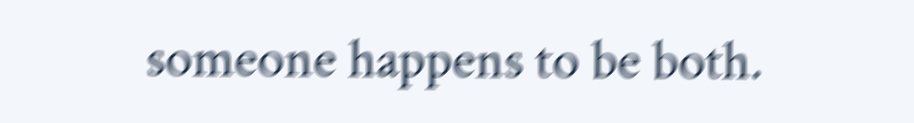someone happens to be both.